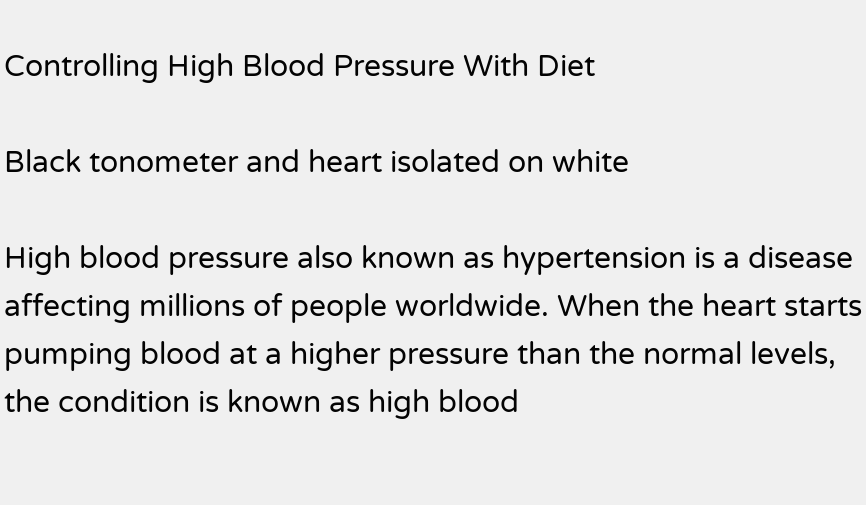Controlling High Blood Pressure With Diet

Black tonometer and heart isolated on white

High blood pressure also known as hypertension is a disease affecting millions of people worldwide. When the heart starts pumping blood at a higher pressure than the normal levels, the condition is known as high blood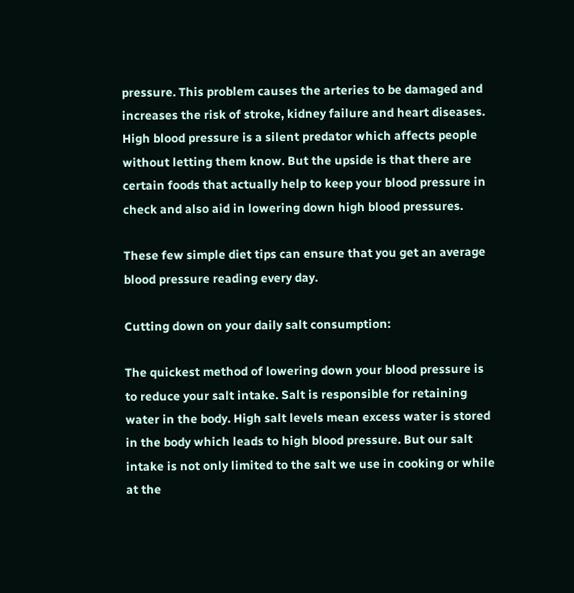pressure. This problem causes the arteries to be damaged and increases the risk of stroke, kidney failure and heart diseases. High blood pressure is a silent predator which affects people without letting them know. But the upside is that there are certain foods that actually help to keep your blood pressure in check and also aid in lowering down high blood pressures.

These few simple diet tips can ensure that you get an average blood pressure reading every day.

Cutting down on your daily salt consumption:

The quickest method of lowering down your blood pressure is to reduce your salt intake. Salt is responsible for retaining water in the body. High salt levels mean excess water is stored in the body which leads to high blood pressure. But our salt intake is not only limited to the salt we use in cooking or while at the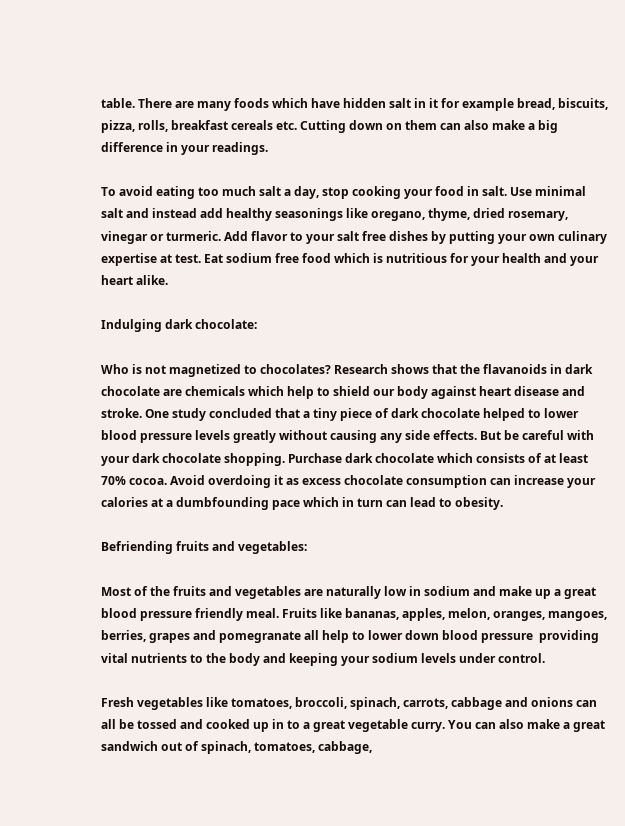table. There are many foods which have hidden salt in it for example bread, biscuits, pizza, rolls, breakfast cereals etc. Cutting down on them can also make a big difference in your readings.

To avoid eating too much salt a day, stop cooking your food in salt. Use minimal salt and instead add healthy seasonings like oregano, thyme, dried rosemary, vinegar or turmeric. Add flavor to your salt free dishes by putting your own culinary expertise at test. Eat sodium free food which is nutritious for your health and your heart alike.

Indulging dark chocolate:

Who is not magnetized to chocolates? Research shows that the flavanoids in dark chocolate are chemicals which help to shield our body against heart disease and stroke. One study concluded that a tiny piece of dark chocolate helped to lower blood pressure levels greatly without causing any side effects. But be careful with your dark chocolate shopping. Purchase dark chocolate which consists of at least 70% cocoa. Avoid overdoing it as excess chocolate consumption can increase your calories at a dumbfounding pace which in turn can lead to obesity.

Befriending fruits and vegetables:

Most of the fruits and vegetables are naturally low in sodium and make up a great blood pressure friendly meal. Fruits like bananas, apples, melon, oranges, mangoes, berries, grapes and pomegranate all help to lower down blood pressure  providing vital nutrients to the body and keeping your sodium levels under control.

Fresh vegetables like tomatoes, broccoli, spinach, carrots, cabbage and onions can all be tossed and cooked up in to a great vegetable curry. You can also make a great sandwich out of spinach, tomatoes, cabbage,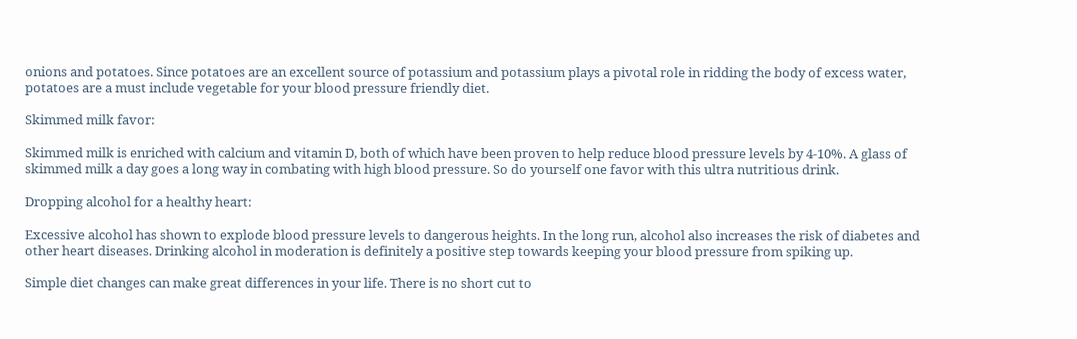onions and potatoes. Since potatoes are an excellent source of potassium and potassium plays a pivotal role in ridding the body of excess water, potatoes are a must include vegetable for your blood pressure friendly diet.

Skimmed milk favor:

Skimmed milk is enriched with calcium and vitamin D, both of which have been proven to help reduce blood pressure levels by 4-10%. A glass of skimmed milk a day goes a long way in combating with high blood pressure. So do yourself one favor with this ultra nutritious drink.

Dropping alcohol for a healthy heart:

Excessive alcohol has shown to explode blood pressure levels to dangerous heights. In the long run, alcohol also increases the risk of diabetes and other heart diseases. Drinking alcohol in moderation is definitely a positive step towards keeping your blood pressure from spiking up.

Simple diet changes can make great differences in your life. There is no short cut to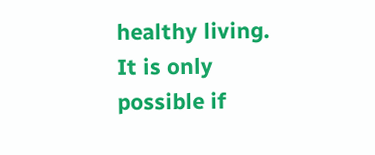healthy living. It is only possible if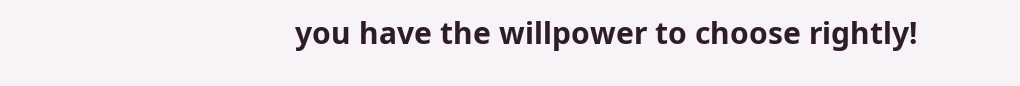you have the willpower to choose rightly!